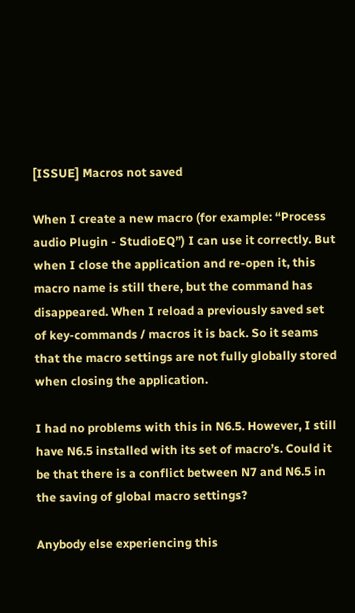[ISSUE] Macros not saved

When I create a new macro (for example: “Process audio Plugin - StudioEQ”) I can use it correctly. But when I close the application and re-open it, this macro name is still there, but the command has disappeared. When I reload a previously saved set of key-commands / macros it is back. So it seams that the macro settings are not fully globally stored when closing the application.

I had no problems with this in N6.5. However, I still have N6.5 installed with its set of macro’s. Could it be that there is a conflict between N7 and N6.5 in the saving of global macro settings?

Anybody else experiencing this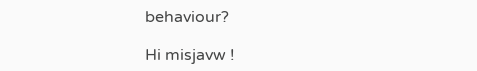behaviour?

Hi misjavw !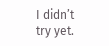I didn’t try yet.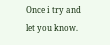Once i try and let you know.